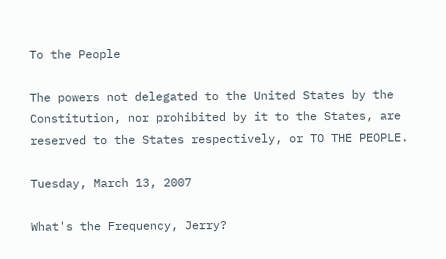To the People

The powers not delegated to the United States by the Constitution, nor prohibited by it to the States, are reserved to the States respectively, or TO THE PEOPLE.

Tuesday, March 13, 2007

What's the Frequency, Jerry?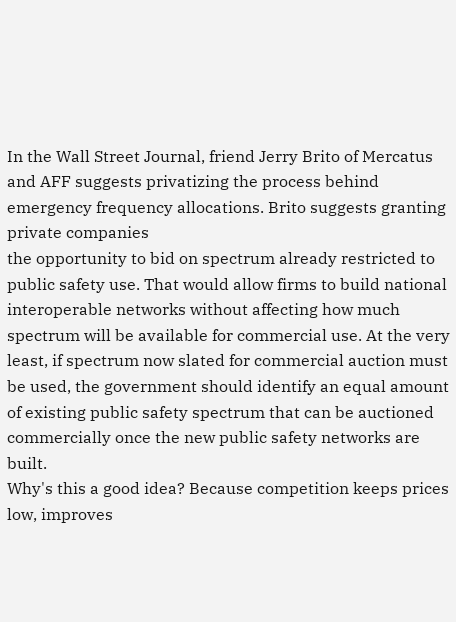In the Wall Street Journal, friend Jerry Brito of Mercatus and AFF suggests privatizing the process behind emergency frequency allocations. Brito suggests granting private companies
the opportunity to bid on spectrum already restricted to public safety use. That would allow firms to build national interoperable networks without affecting how much spectrum will be available for commercial use. At the very least, if spectrum now slated for commercial auction must be used, the government should identify an equal amount of existing public safety spectrum that can be auctioned commercially once the new public safety networks are built.
Why's this a good idea? Because competition keeps prices low, improves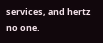services, and hertz no one.